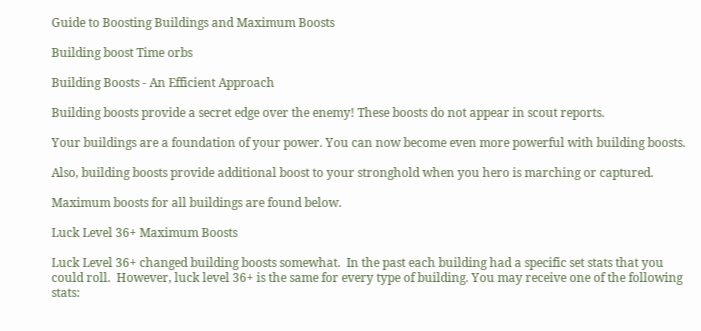Guide to Boosting Buildings and Maximum Boosts

Building boost Time orbs

Building Boosts - An Efficient Approach

Building boosts provide a secret edge over the enemy! These boosts do not appear in scout reports.

Your buildings are a foundation of your power. You can now become even more powerful with building boosts.

Also, building boosts provide additional boost to your stronghold when you hero is marching or captured.

Maximum boosts for all buildings are found below.

Luck Level 36+ Maximum Boosts

Luck Level 36+ changed building boosts somewhat.  In the past each building had a specific set stats that you could roll.  However, luck level 36+ is the same for every type of building. You may receive one of the following stats: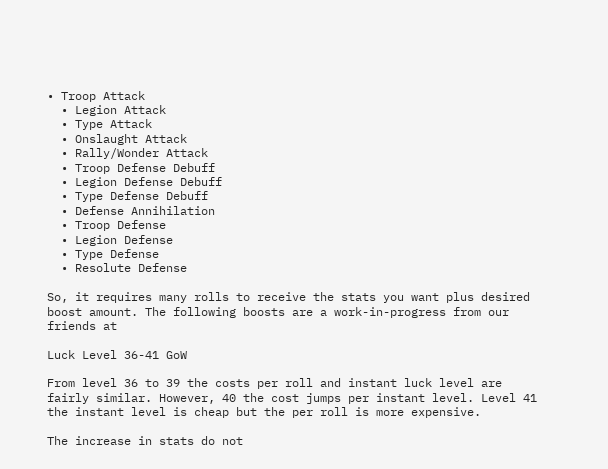• Troop Attack
  • Legion Attack
  • Type Attack
  • Onslaught Attack
  • Rally/Wonder Attack
  • Troop Defense Debuff
  • Legion Defense Debuff
  • Type Defense Debuff
  • Defense Annihilation
  • Troop Defense
  • Legion Defense
  • Type Defense
  • Resolute Defense

So, it requires many rolls to receive the stats you want plus desired boost amount. The following boosts are a work-in-progress from our friends at

Luck Level 36-41 GoW

From level 36 to 39 the costs per roll and instant luck level are fairly similar. However, 40 the cost jumps per instant level. Level 41 the instant level is cheap but the per roll is more expensive.

The increase in stats do not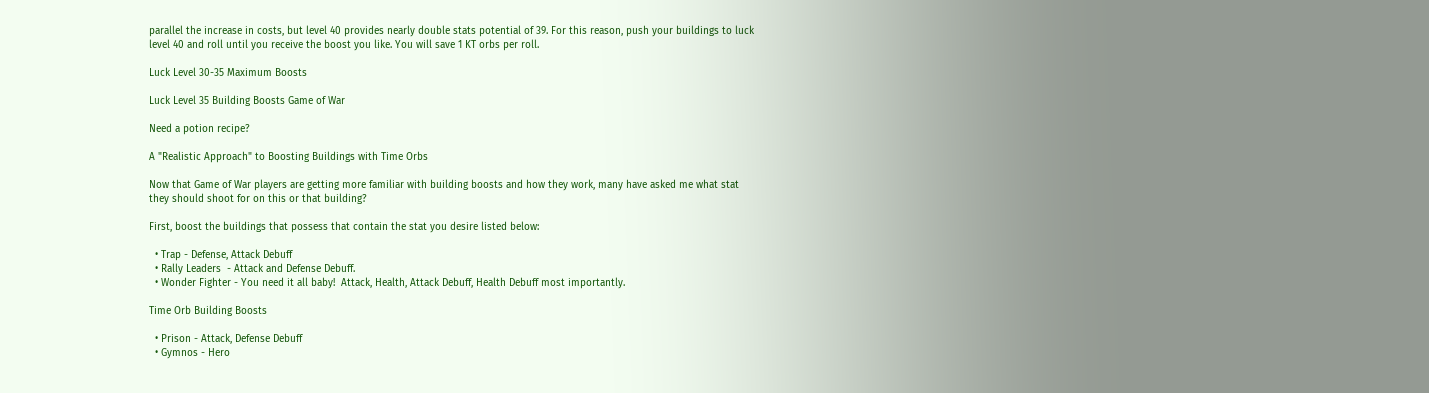parallel the increase in costs, but level 40 provides nearly double stats potential of 39. For this reason, push your buildings to luck level 40 and roll until you receive the boost you like. You will save 1 KT orbs per roll.

Luck Level 30-35 Maximum Boosts

Luck Level 35 Building Boosts Game of War

Need a potion recipe?

A "Realistic Approach" to Boosting Buildings with Time Orbs

Now that Game of War players are getting more familiar with building boosts and how they work, many have asked me what stat they should shoot for on this or that building?

First, boost the buildings that possess that contain the stat you desire listed below:

  • Trap - Defense, Attack Debuff
  • Rally Leaders  - Attack and Defense Debuff.
  • Wonder Fighter - You need it all baby!  Attack, Health, Attack Debuff, Health Debuff most importantly.

Time Orb Building Boosts

  • Prison - Attack, Defense Debuff
  • Gymnos - Hero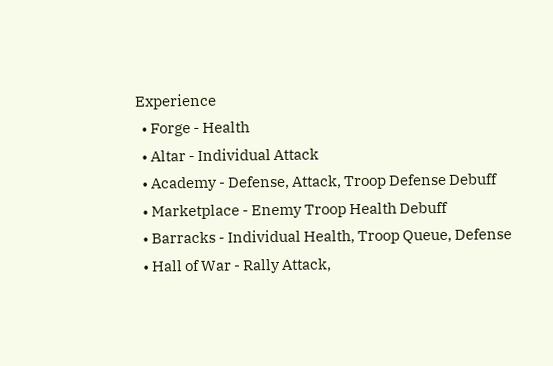Experience
  • Forge - Health
  • Altar - Individual Attack
  • Academy - Defense, Attack, Troop Defense Debuff
  • Marketplace - Enemy Troop Health Debuff
  • Barracks - Individual Health, Troop Queue, Defense
  • Hall of War - Rally Attack,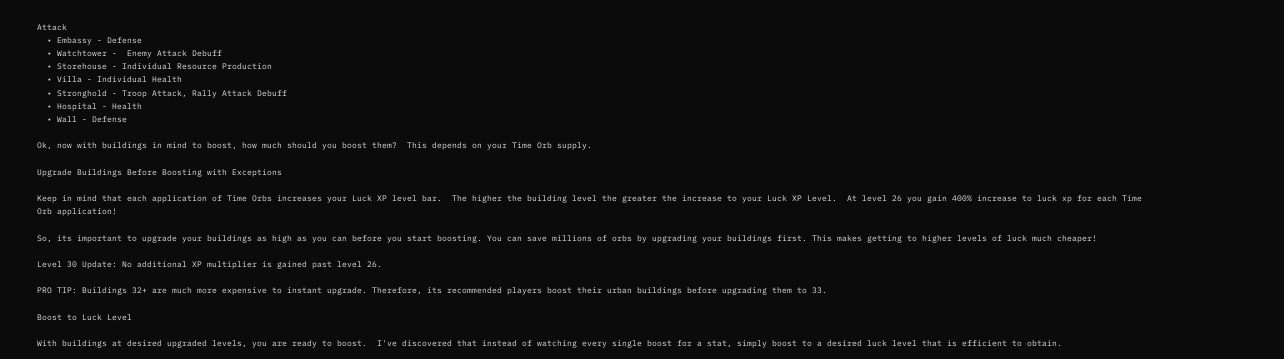Attack
  • Embassy - Defense
  • Watchtower -  Enemy Attack Debuff
  • Storehouse - Individual Resource Production
  • Villa - Individual Health
  • Stronghold - Troop Attack, Rally Attack Debuff
  • Hospital - Health
  • Wall - Defense

Ok, now with buildings in mind to boost, how much should you boost them?  This depends on your Time Orb supply.

Upgrade Buildings Before Boosting with Exceptions

Keep in mind that each application of Time Orbs increases your Luck XP level bar.  The higher the building level the greater the increase to your Luck XP Level.  At level 26 you gain 400% increase to luck xp for each Time Orb application!

So, its important to upgrade your buildings as high as you can before you start boosting. You can save millions of orbs by upgrading your buildings first. This makes getting to higher levels of luck much cheaper!

Level 30 Update: No additional XP multiplier is gained past level 26.

PRO TIP: Buildings 32+ are much more expensive to instant upgrade. Therefore, its recommended players boost their urban buildings before upgrading them to 33.

Boost to Luck Level

With buildings at desired upgraded levels, you are ready to boost.  I've discovered that instead of watching every single boost for a stat, simply boost to a desired luck level that is efficient to obtain.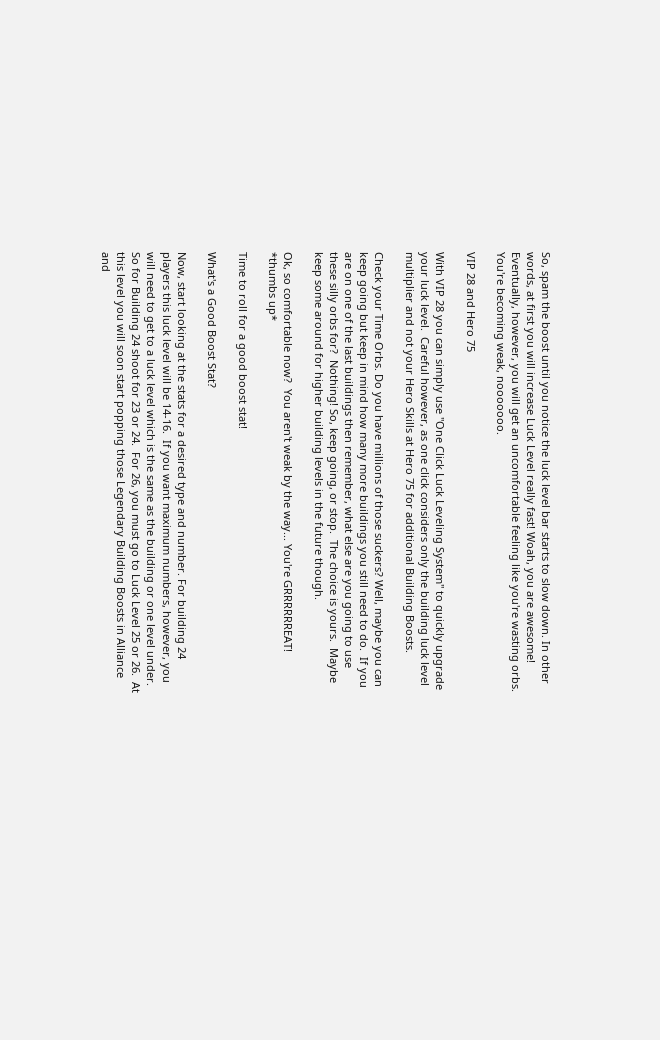So, spam the boost until you notice the luck level bar starts to slow down. In other words, at first you will increase Luck Level really fast! Woah, you are awesome! Eventually, however, you will get an uncomfortable feeling like you're wasting orbs. You're becoming weak, nooooooo.

VIP 28 and Hero 75

With VIP 28 you can simply use "One Click Luck Leveling System" to quickly upgrade your luck level.  Careful however, as one click considers only the building luck level multiplier and not your Hero Skills at Hero 75 for additional Building Boosts.

Check your Time Orbs. Do you have millions of those suckers? Well, maybe you can keep going but keep in mind how many more buildings you still need to do.  If you are on one of the last buildings then remember, what else are you going to use these silly orbs for?  Nothing! So, keep going, or stop.  The choice is yours.  Maybe keep some around for higher building levels in the future though.

Ok, so comfortable now?  You aren't weak by the way... You're GRRRRRREAT! *thumbs up*

Time to roll for a good boost stat!

What's a Good Boost Stat?

Now, start looking at the stats for a desired type and number. For building 24 players this luck level will be 14-16.  If you want maximum numbers, however, you will need to get to a luck level which is the same as the building or one level under.  So for Building 24 shoot for 23 or 24.  For 26, you must go to Luck Level 25 or 26.  At this level you will soon start popping those Legendary Building Boosts in Alliance and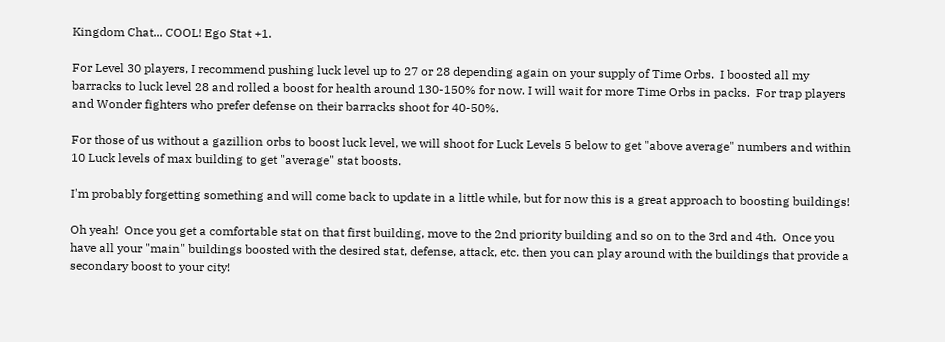Kingdom Chat... COOL! Ego Stat +1.

For Level 30 players, I recommend pushing luck level up to 27 or 28 depending again on your supply of Time Orbs.  I boosted all my barracks to luck level 28 and rolled a boost for health around 130-150% for now. I will wait for more Time Orbs in packs.  For trap players and Wonder fighters who prefer defense on their barracks shoot for 40-50%.

For those of us without a gazillion orbs to boost luck level, we will shoot for Luck Levels 5 below to get "above average" numbers and within 10 Luck levels of max building to get "average" stat boosts.

I'm probably forgetting something and will come back to update in a little while, but for now this is a great approach to boosting buildings!

Oh yeah!  Once you get a comfortable stat on that first building, move to the 2nd priority building and so on to the 3rd and 4th.  Once you have all your "main" buildings boosted with the desired stat, defense, attack, etc. then you can play around with the buildings that provide a secondary boost to your city!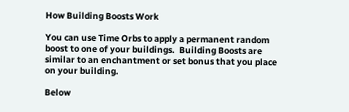How Building Boosts Work

You can use Time Orbs to apply a permanent random boost to one of your buildings.  Building Boosts are similar to an enchantment or set bonus that you place on your building.

Below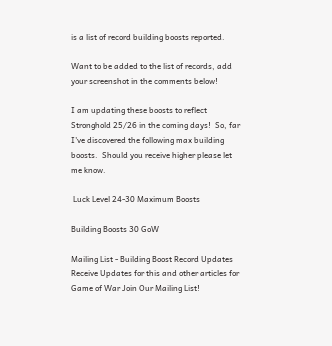is a list of record building boosts reported.

Want to be added to the list of records, add your screenshot in the comments below!

I am updating these boosts to reflect Stronghold 25/26 in the coming days!  So, far I've discovered the following max building boosts.  Should you receive higher please let me know.

 Luck Level 24-30 Maximum Boosts

Building Boosts 30 GoW

Mailing List - Building Boost Record Updates
Receive Updates for this and other articles for Game of War Join Our Mailing List!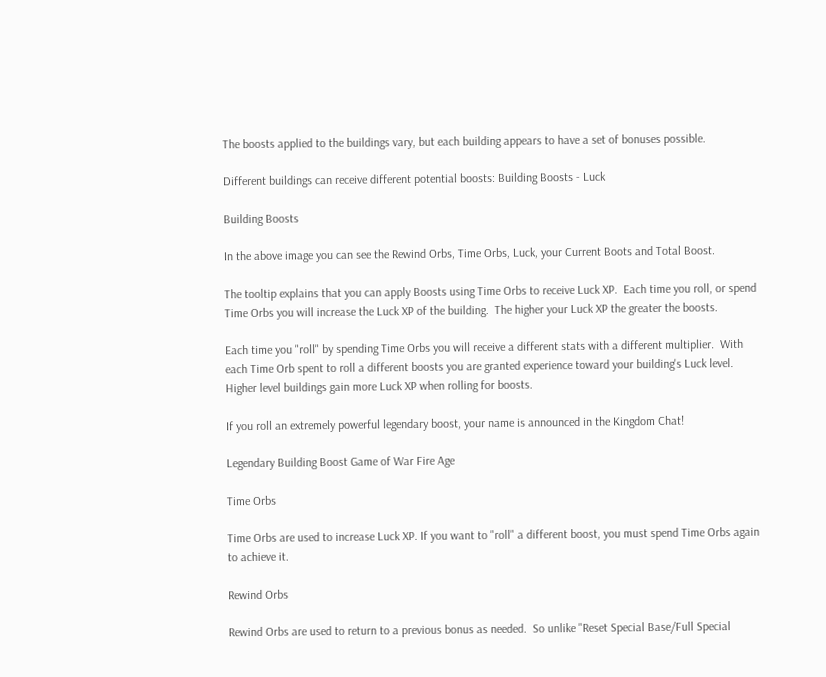The boosts applied to the buildings vary, but each building appears to have a set of bonuses possible.

Different buildings can receive different potential boosts: Building Boosts - Luck

Building Boosts

In the above image you can see the Rewind Orbs, Time Orbs, Luck, your Current Boots and Total Boost.

The tooltip explains that you can apply Boosts using Time Orbs to receive Luck XP.  Each time you roll, or spend Time Orbs you will increase the Luck XP of the building.  The higher your Luck XP the greater the boosts.

Each time you "roll" by spending Time Orbs you will receive a different stats with a different multiplier.  With each Time Orb spent to roll a different boosts you are granted experience toward your building's Luck level.  Higher level buildings gain more Luck XP when rolling for boosts.

If you roll an extremely powerful legendary boost, your name is announced in the Kingdom Chat!

Legendary Building Boost Game of War Fire Age

Time Orbs

Time Orbs are used to increase Luck XP. If you want to "roll" a different boost, you must spend Time Orbs again to achieve it.

Rewind Orbs

Rewind Orbs are used to return to a previous bonus as needed.  So unlike "Reset Special Base/Full Special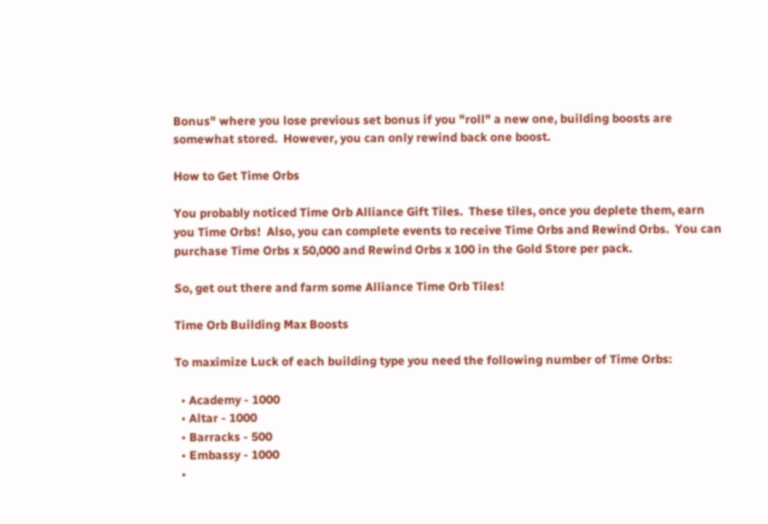Bonus" where you lose previous set bonus if you "roll" a new one, building boosts are somewhat stored.  However, you can only rewind back one boost.

How to Get Time Orbs

You probably noticed Time Orb Alliance Gift Tiles.  These tiles, once you deplete them, earn you Time Orbs!  Also, you can complete events to receive Time Orbs and Rewind Orbs.  You can purchase Time Orbs x 50,000 and Rewind Orbs x 100 in the Gold Store per pack.

So, get out there and farm some Alliance Time Orb Tiles!

Time Orb Building Max Boosts

To maximize Luck of each building type you need the following number of Time Orbs:

  • Academy - 1000
  • Altar - 1000
  • Barracks - 500
  • Embassy - 1000
  •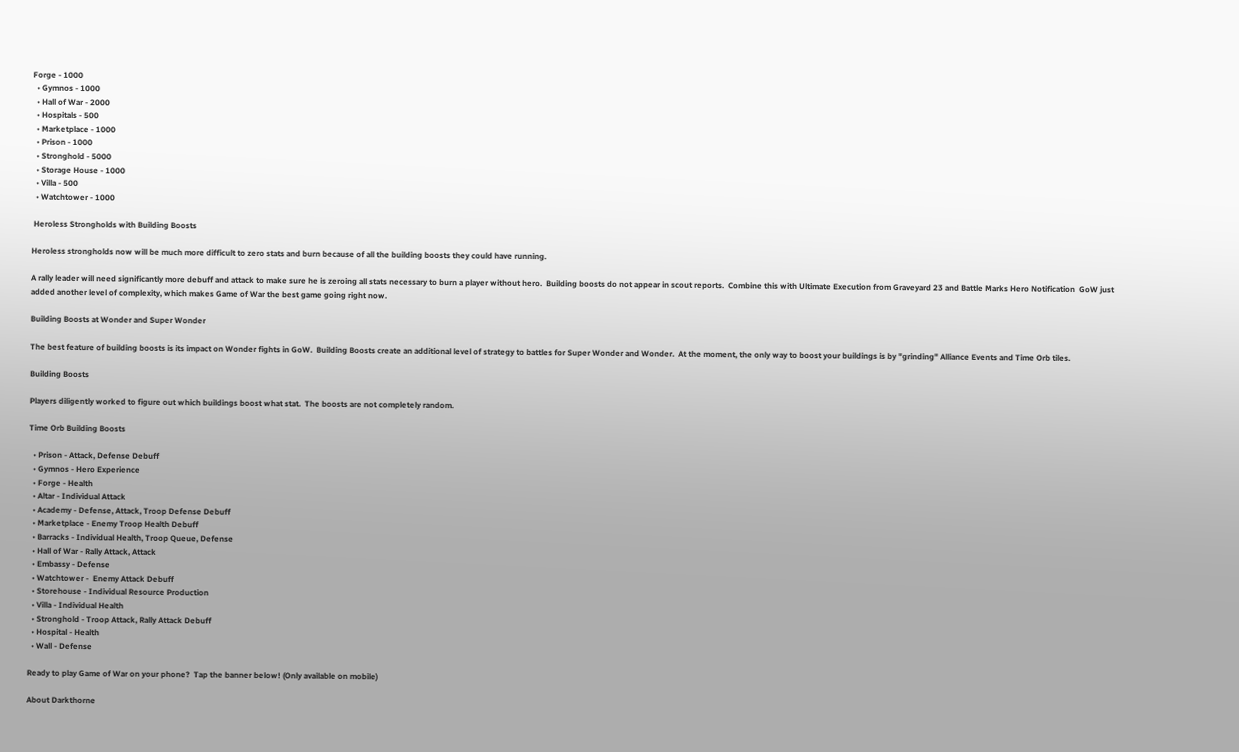Forge - 1000
  • Gymnos - 1000
  • Hall of War - 2000
  • Hospitals - 500
  • Marketplace - 1000
  • Prison - 1000
  • Stronghold - 5000
  • Storage House - 1000
  • Villa - 500
  • Watchtower - 1000

 Heroless Strongholds with Building Boosts

Heroless strongholds now will be much more difficult to zero stats and burn because of all the building boosts they could have running.

A rally leader will need significantly more debuff and attack to make sure he is zeroing all stats necessary to burn a player without hero.  Building boosts do not appear in scout reports.  Combine this with Ultimate Execution from Graveyard 23 and Battle Marks Hero Notification  GoW just added another level of complexity, which makes Game of War the best game going right now.

Building Boosts at Wonder and Super Wonder

The best feature of building boosts is its impact on Wonder fights in GoW.  Building Boosts create an additional level of strategy to battles for Super Wonder and Wonder.  At the moment, the only way to boost your buildings is by "grinding" Alliance Events and Time Orb tiles.

Building Boosts

Players diligently worked to figure out which buildings boost what stat.  The boosts are not completely random.

Time Orb Building Boosts

  • Prison - Attack, Defense Debuff
  • Gymnos - Hero Experience
  • Forge - Health
  • Altar - Individual Attack
  • Academy - Defense, Attack, Troop Defense Debuff
  • Marketplace - Enemy Troop Health Debuff
  • Barracks - Individual Health, Troop Queue, Defense
  • Hall of War - Rally Attack, Attack
  • Embassy - Defense
  • Watchtower -  Enemy Attack Debuff
  • Storehouse - Individual Resource Production
  • Villa - Individual Health
  • Stronghold - Troop Attack, Rally Attack Debuff
  • Hospital - Health
  • Wall - Defense

Ready to play Game of War on your phone?  Tap the banner below! (Only available on mobile)

About Darkthorne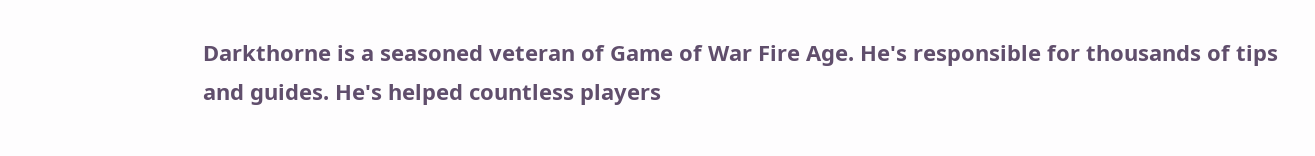Darkthorne is a seasoned veteran of Game of War Fire Age. He's responsible for thousands of tips and guides. He's helped countless players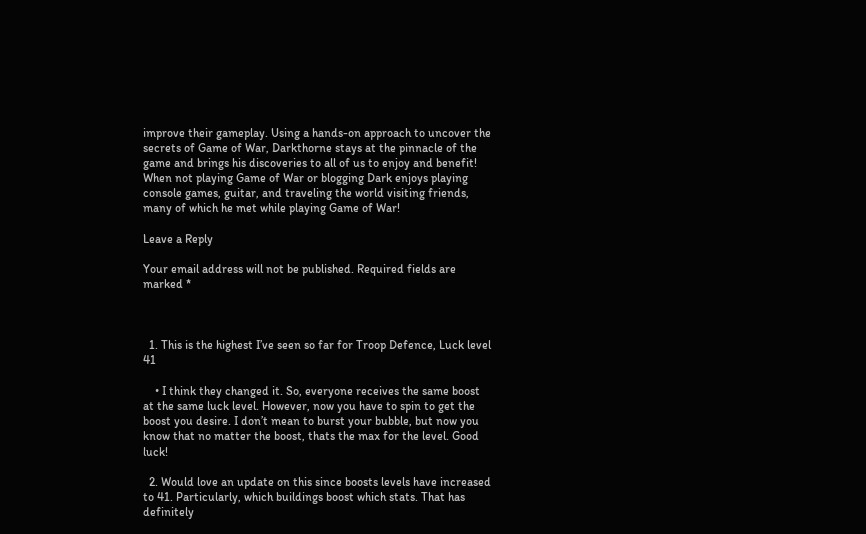improve their gameplay. Using a hands-on approach to uncover the secrets of Game of War, Darkthorne stays at the pinnacle of the game and brings his discoveries to all of us to enjoy and benefit! When not playing Game of War or blogging Dark enjoys playing console games, guitar, and traveling the world visiting friends, many of which he met while playing Game of War!

Leave a Reply

Your email address will not be published. Required fields are marked *



  1. This is the highest I’ve seen so far for Troop Defence, Luck level 41

    • I think they changed it. So, everyone receives the same boost at the same luck level. However, now you have to spin to get the boost you desire. I don’t mean to burst your bubble, but now you know that no matter the boost, thats the max for the level. Good luck!

  2. Would love an update on this since boosts levels have increased to 41. Particularly, which buildings boost which stats. That has definitely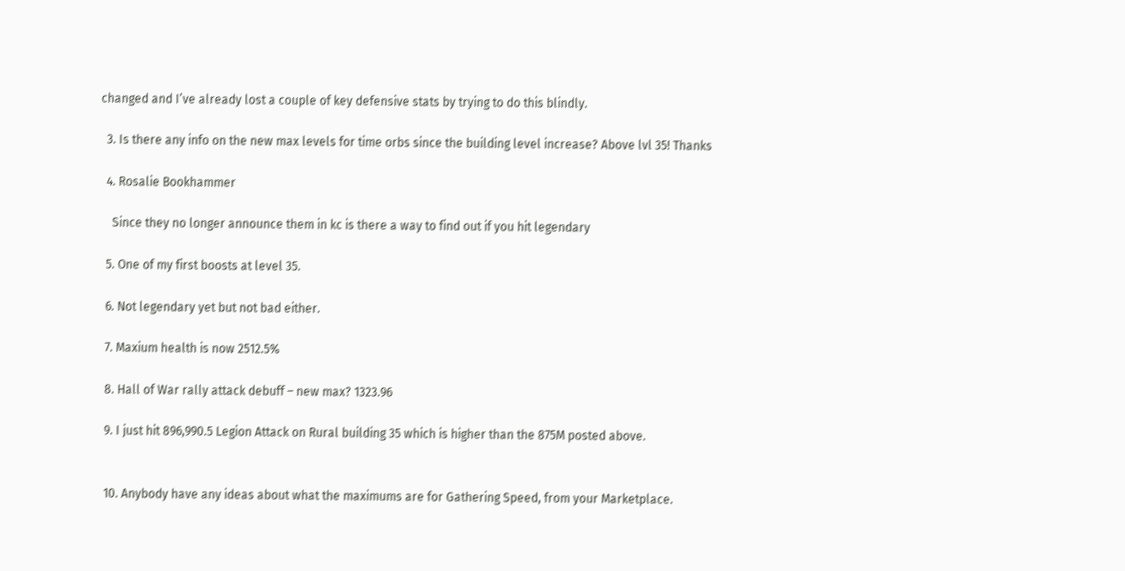changed and I’ve already lost a couple of key defensive stats by trying to do this blindly.

  3. Is there any info on the new max levels for time orbs since the building level increase? Above lvl 35! Thanks

  4. Rosalie Bookhammer

    Since they no longer announce them in kc is there a way to find out if you hit legendary

  5. One of my first boosts at level 35.

  6. Not legendary yet but not bad either.

  7. Maxium health is now 2512.5%

  8. Hall of War rally attack debuff – new max? 1323.96

  9. I just hit 896,990.5 Legion Attack on Rural building 35 which is higher than the 875M posted above.


  10. Anybody have any ideas about what the maximums are for Gathering Speed, from your Marketplace.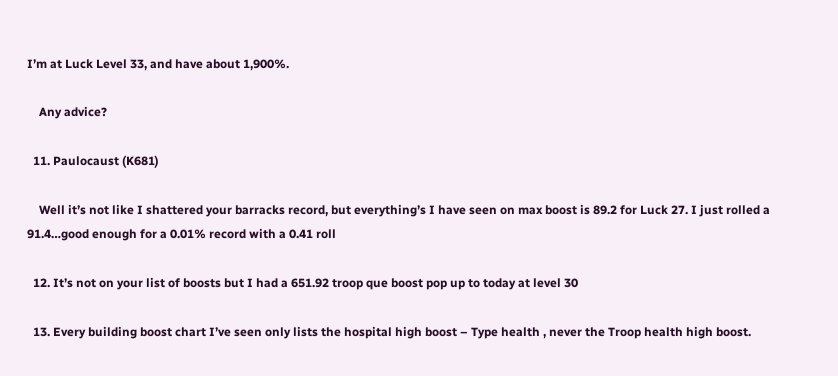I’m at Luck Level 33, and have about 1,900%.

    Any advice?

  11. Paulocaust (K681)

    Well it’s not like I shattered your barracks record, but everything’s I have seen on max boost is 89.2 for Luck 27. I just rolled a 91.4…good enough for a 0.01% record with a 0.41 roll

  12. It’s not on your list of boosts but I had a 651.92 troop que boost pop up to today at level 30

  13. Every building boost chart I’ve seen only lists the hospital high boost – Type health , never the Troop health high boost.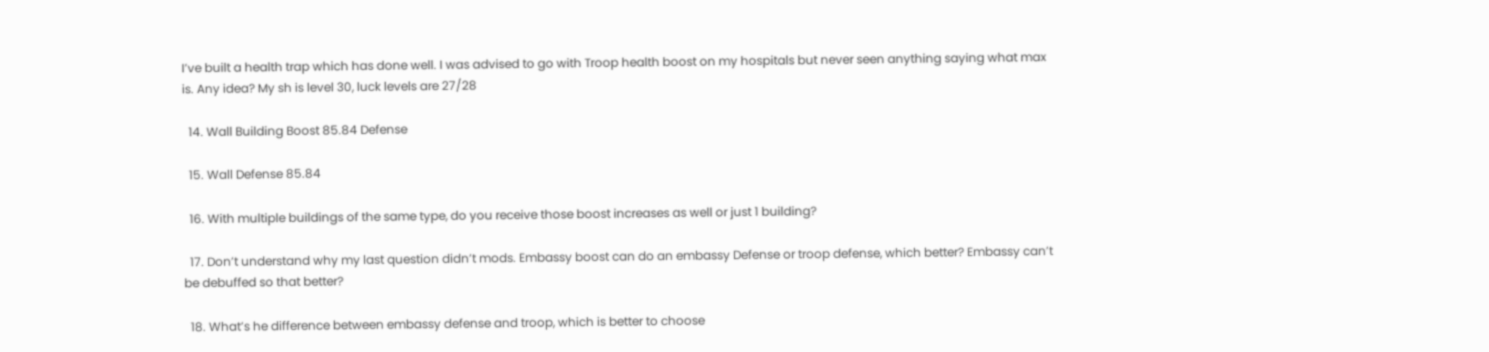I’ve built a health trap which has done well. I was advised to go with Troop health boost on my hospitals but never seen anything saying what max is. Any idea? My sh is level 30, luck levels are 27/28

  14. Wall Building Boost 85.84 Defense

  15. Wall Defense 85.84

  16. With multiple buildings of the same type, do you receive those boost increases as well or just 1 building?

  17. Don’t understand why my last question didn’t mods. Embassy boost can do an embassy Defense or troop defense, which better? Embassy can’t be debuffed so that better?

  18. What’s he difference between embassy defense and troop, which is better to choose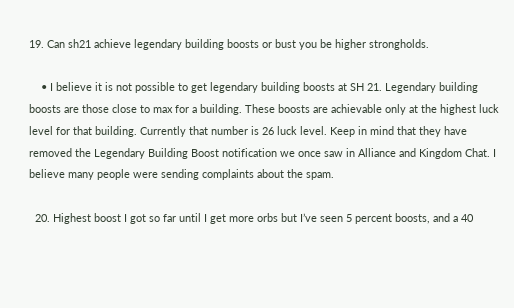19. Can sh21 achieve legendary building boosts or bust you be higher strongholds.

    • I believe it is not possible to get legendary building boosts at SH 21. Legendary building boosts are those close to max for a building. These boosts are achievable only at the highest luck level for that building. Currently that number is 26 luck level. Keep in mind that they have removed the Legendary Building Boost notification we once saw in Alliance and Kingdom Chat. I believe many people were sending complaints about the spam.

  20. Highest boost I got so far until I get more orbs but I’ve seen 5 percent boosts, and a 40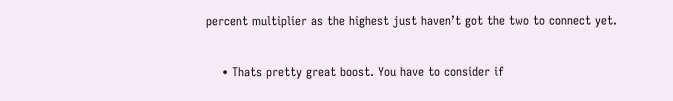percent multiplier as the highest just haven’t got the two to connect yet.

    • Thats pretty great boost. You have to consider if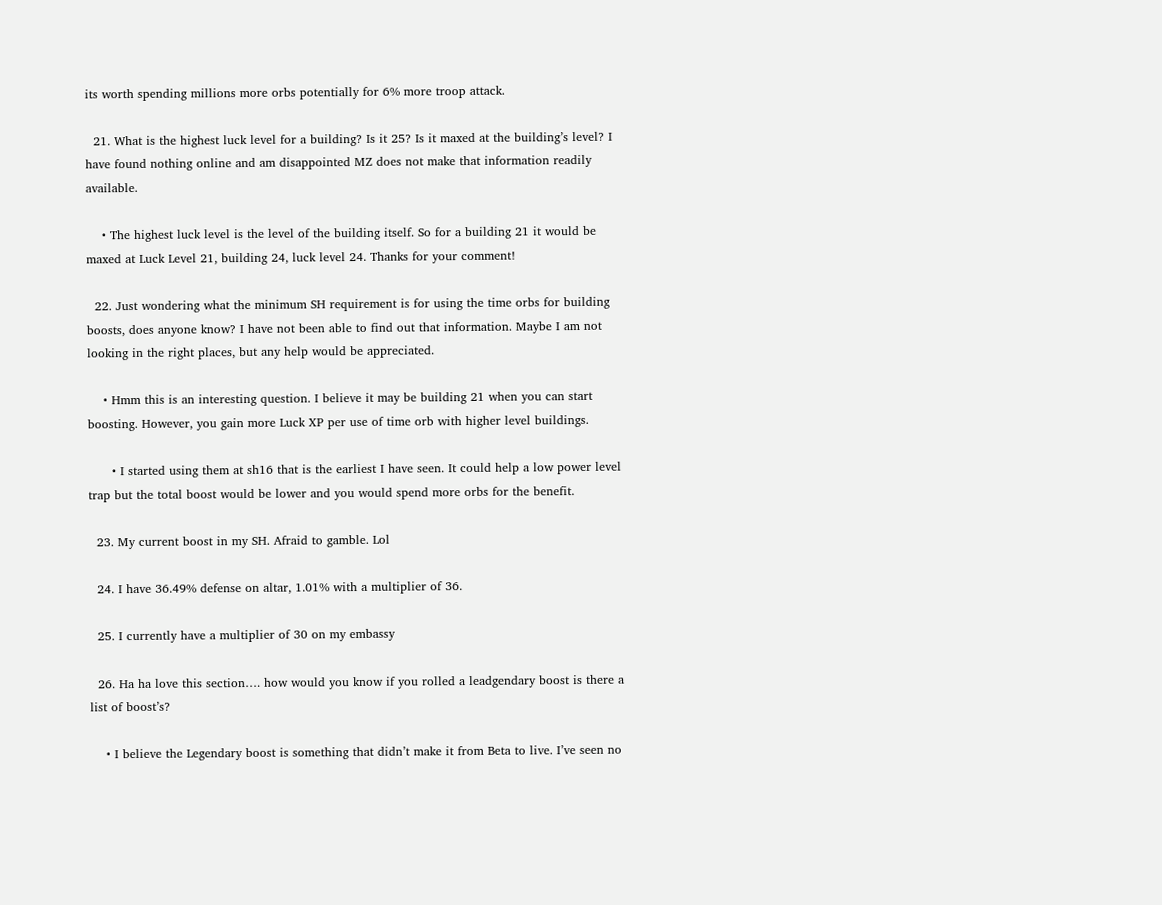its worth spending millions more orbs potentially for 6% more troop attack.

  21. What is the highest luck level for a building? Is it 25? Is it maxed at the building’s level? I have found nothing online and am disappointed MZ does not make that information readily available.

    • The highest luck level is the level of the building itself. So for a building 21 it would be maxed at Luck Level 21, building 24, luck level 24. Thanks for your comment!

  22. Just wondering what the minimum SH requirement is for using the time orbs for building boosts, does anyone know? I have not been able to find out that information. Maybe I am not looking in the right places, but any help would be appreciated.

    • Hmm this is an interesting question. I believe it may be building 21 when you can start boosting. However, you gain more Luck XP per use of time orb with higher level buildings.

      • I started using them at sh16 that is the earliest I have seen. It could help a low power level trap but the total boost would be lower and you would spend more orbs for the benefit.

  23. My current boost in my SH. Afraid to gamble. Lol

  24. I have 36.49% defense on altar, 1.01% with a multiplier of 36.

  25. I currently have a multiplier of 30 on my embassy

  26. Ha ha love this section…. how would you know if you rolled a leadgendary boost is there a list of boost’s?

    • I believe the Legendary boost is something that didn’t make it from Beta to live. I’ve seen no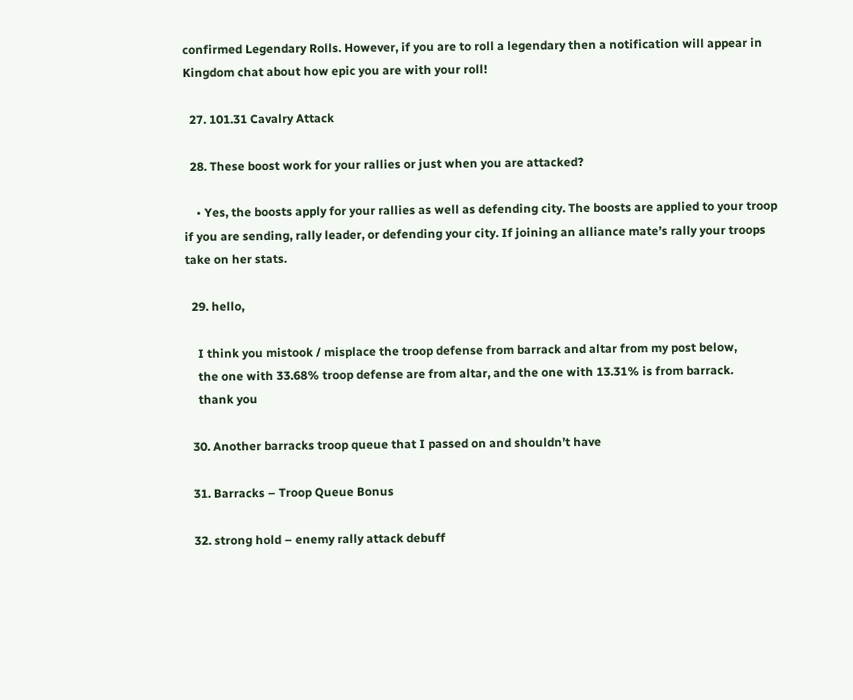confirmed Legendary Rolls. However, if you are to roll a legendary then a notification will appear in Kingdom chat about how epic you are with your roll!

  27. 101.31 Cavalry Attack

  28. These boost work for your rallies or just when you are attacked?

    • Yes, the boosts apply for your rallies as well as defending city. The boosts are applied to your troop if you are sending, rally leader, or defending your city. If joining an alliance mate’s rally your troops take on her stats.

  29. hello,

    I think you mistook / misplace the troop defense from barrack and altar from my post below,
    the one with 33.68% troop defense are from altar, and the one with 13.31% is from barrack.
    thank you

  30. Another barracks troop queue that I passed on and shouldn’t have

  31. Barracks – Troop Queue Bonus

  32. strong hold – enemy rally attack debuff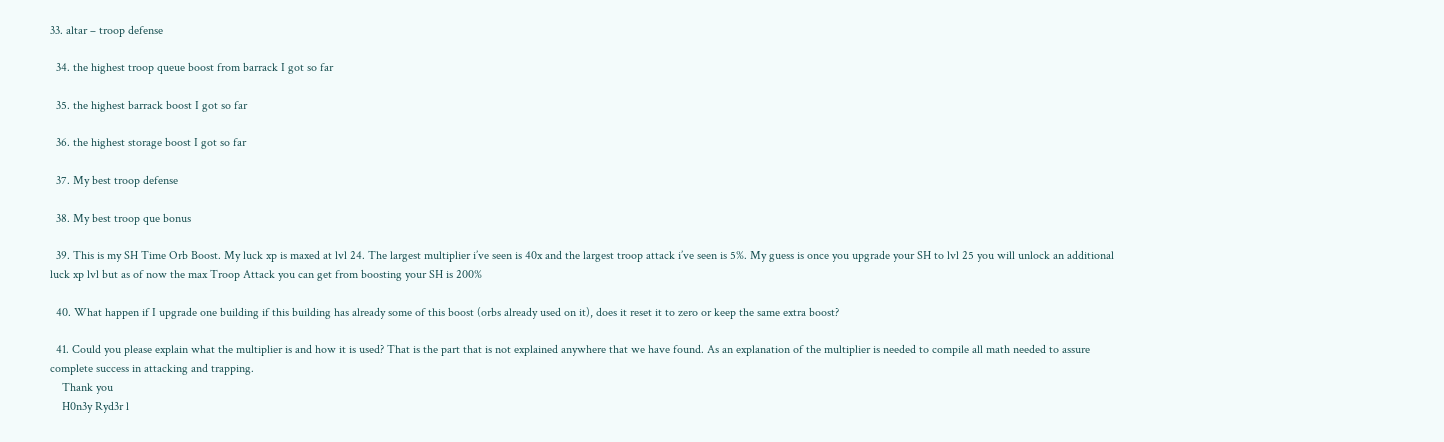33. altar – troop defense

  34. the highest troop queue boost from barrack I got so far

  35. the highest barrack boost I got so far

  36. the highest storage boost I got so far

  37. My best troop defense

  38. My best troop que bonus

  39. This is my SH Time Orb Boost. My luck xp is maxed at lvl 24. The largest multiplier i’ve seen is 40x and the largest troop attack i’ve seen is 5%. My guess is once you upgrade your SH to lvl 25 you will unlock an additional luck xp lvl but as of now the max Troop Attack you can get from boosting your SH is 200%

  40. What happen if I upgrade one building if this building has already some of this boost (orbs already used on it), does it reset it to zero or keep the same extra boost?

  41. Could you please explain what the multiplier is and how it is used? That is the part that is not explained anywhere that we have found. As an explanation of the multiplier is needed to compile all math needed to assure complete success in attacking and trapping.
    Thank you
    H0n3y Ryd3r l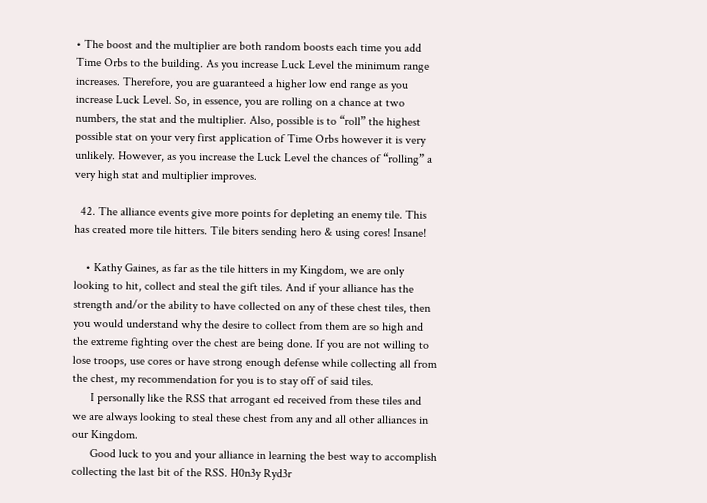• The boost and the multiplier are both random boosts each time you add Time Orbs to the building. As you increase Luck Level the minimum range increases. Therefore, you are guaranteed a higher low end range as you increase Luck Level. So, in essence, you are rolling on a chance at two numbers, the stat and the multiplier. Also, possible is to “roll” the highest possible stat on your very first application of Time Orbs however it is very unlikely. However, as you increase the Luck Level the chances of “rolling” a very high stat and multiplier improves.

  42. The alliance events give more points for depleting an enemy tile. This has created more tile hitters. Tile biters sending hero & using cores! Insane!

    • Kathy Gaines, as far as the tile hitters in my Kingdom, we are only looking to hit, collect and steal the gift tiles. And if your alliance has the strength and/or the ability to have collected on any of these chest tiles, then you would understand why the desire to collect from them are so high and the extreme fighting over the chest are being done. If you are not willing to lose troops, use cores or have strong enough defense while collecting all from the chest, my recommendation for you is to stay off of said tiles.
      I personally like the RSS that arrogant ed received from these tiles and we are always looking to steal these chest from any and all other alliances in our Kingdom.
      Good luck to you and your alliance in learning the best way to accomplish collecting the last bit of the RSS. H0n3y Ryd3r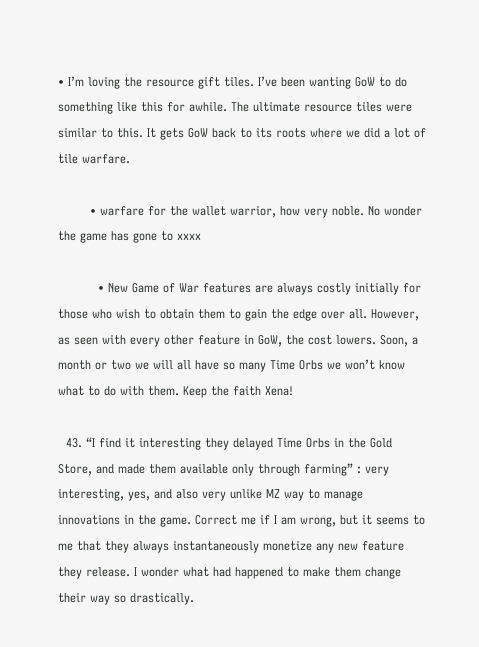• I’m loving the resource gift tiles. I’ve been wanting GoW to do something like this for awhile. The ultimate resource tiles were similar to this. It gets GoW back to its roots where we did a lot of tile warfare.

        • warfare for the wallet warrior, how very noble. No wonder the game has gone to xxxx

          • New Game of War features are always costly initially for those who wish to obtain them to gain the edge over all. However, as seen with every other feature in GoW, the cost lowers. Soon, a month or two we will all have so many Time Orbs we won’t know what to do with them. Keep the faith Xena!

  43. “I find it interesting they delayed Time Orbs in the Gold Store, and made them available only through farming” : very interesting, yes, and also very unlike MZ way to manage innovations in the game. Correct me if I am wrong, but it seems to me that they always instantaneously monetize any new feature they release. I wonder what had happened to make them change their way so drastically.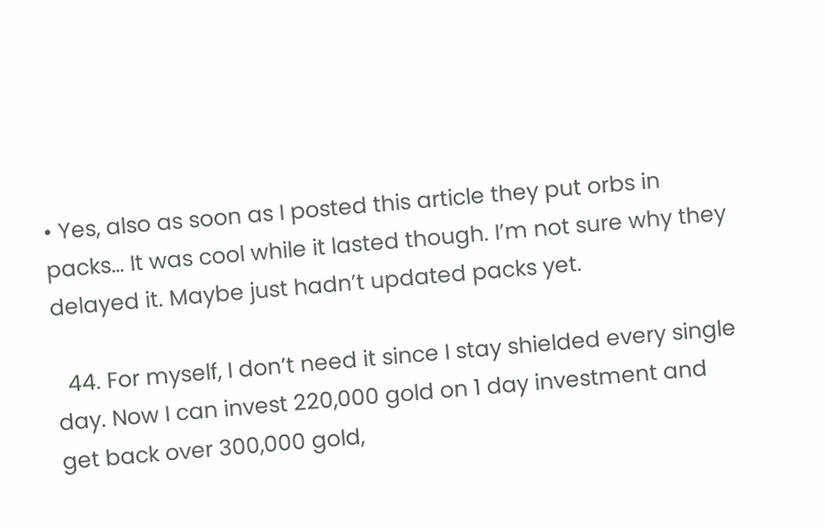• Yes, also as soon as I posted this article they put orbs in packs… It was cool while it lasted though. I’m not sure why they delayed it. Maybe just hadn’t updated packs yet.

  44. For myself, I don’t need it since I stay shielded every single day. Now I can invest 220,000 gold on 1 day investment and get back over 300,000 gold,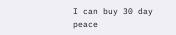I can buy 30 day peace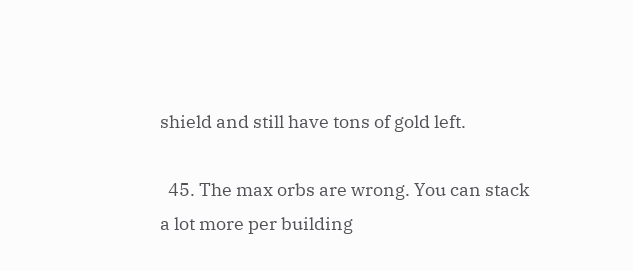shield and still have tons of gold left.

  45. The max orbs are wrong. You can stack a lot more per building